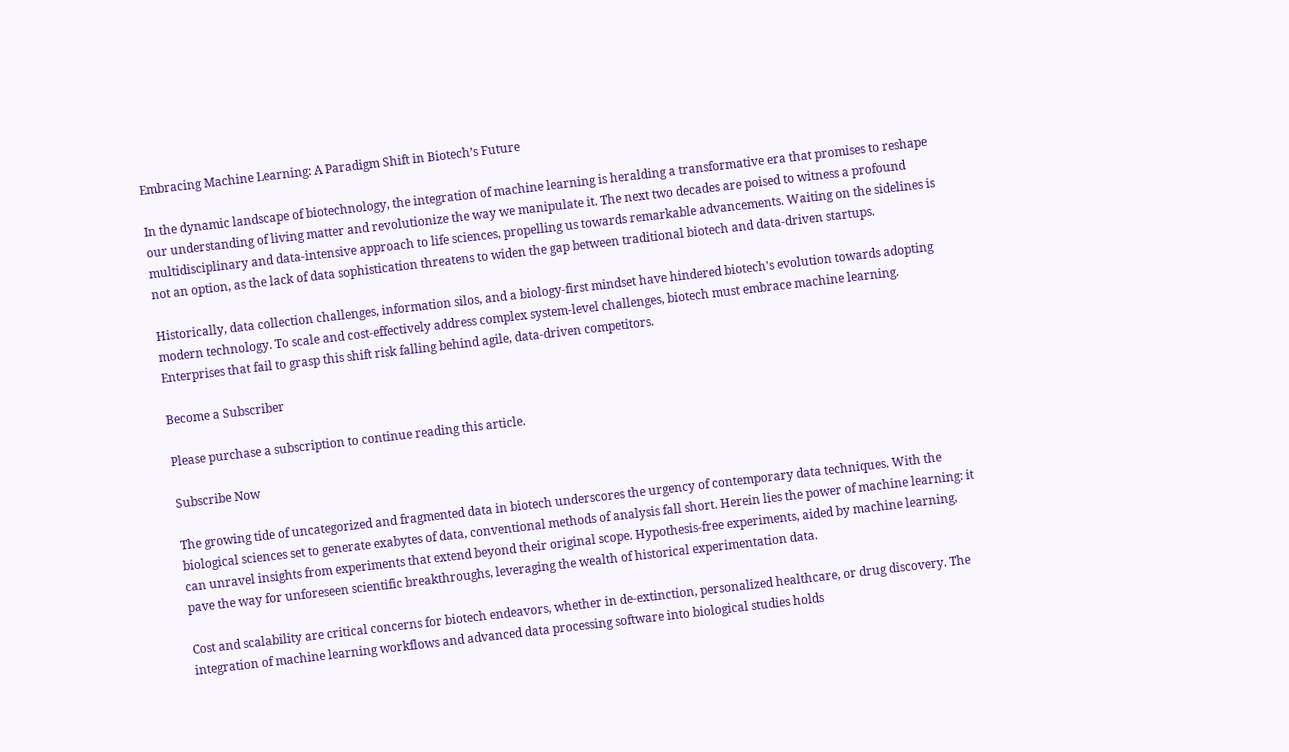Embracing Machine Learning: A Paradigm Shift in Biotech’s Future

In the dynamic landscape of biotechnology, the integration of machine learning is heralding a transformative era that promises to reshape our understanding of living matter and revolutionize the way we manipulate it. The next two decades are poised to witness a profound multidisciplinary and data-intensive approach to life sciences, propelling us towards remarkable advancements. Waiting on the sidelines is not an option, as the lack of data sophistication threatens to widen the gap between traditional biotech and data-driven startups.

Historically, data collection challenges, information silos, and a biology-first mindset have hindered biotech's evolution towards adopting modern technology. To scale and cost-effectively address complex system-level challenges, biotech must embrace machine learning. Enterprises that fail to grasp this shift risk falling behind agile, data-driven competitors.

Become a Subscriber

Please purchase a subscription to continue reading this article.

Subscribe Now

The growing tide of uncategorized and fragmented data in biotech underscores the urgency of contemporary data techniques. With the biological sciences set to generate exabytes of data, conventional methods of analysis fall short. Herein lies the power of machine learning: it can unravel insights from experiments that extend beyond their original scope. Hypothesis-free experiments, aided by machine learning, pave the way for unforeseen scientific breakthroughs, leveraging the wealth of historical experimentation data.

Cost and scalability are critical concerns for biotech endeavors, whether in de-extinction, personalized healthcare, or drug discovery. The integration of machine learning workflows and advanced data processing software into biological studies holds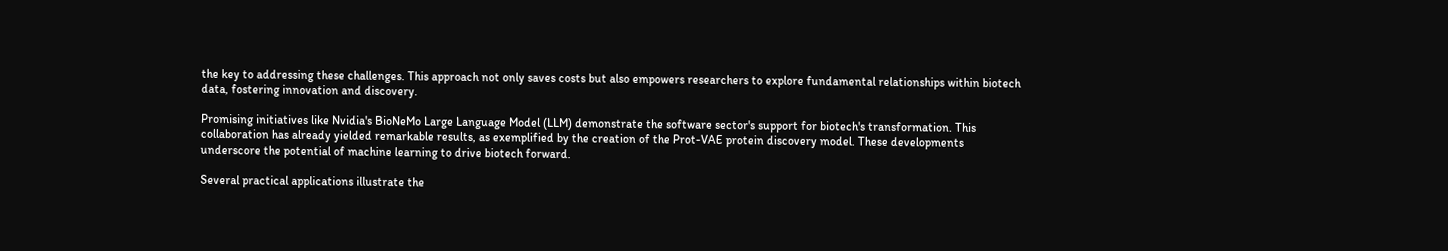the key to addressing these challenges. This approach not only saves costs but also empowers researchers to explore fundamental relationships within biotech data, fostering innovation and discovery.

Promising initiatives like Nvidia's BioNeMo Large Language Model (LLM) demonstrate the software sector's support for biotech's transformation. This collaboration has already yielded remarkable results, as exemplified by the creation of the Prot-VAE protein discovery model. These developments underscore the potential of machine learning to drive biotech forward.

Several practical applications illustrate the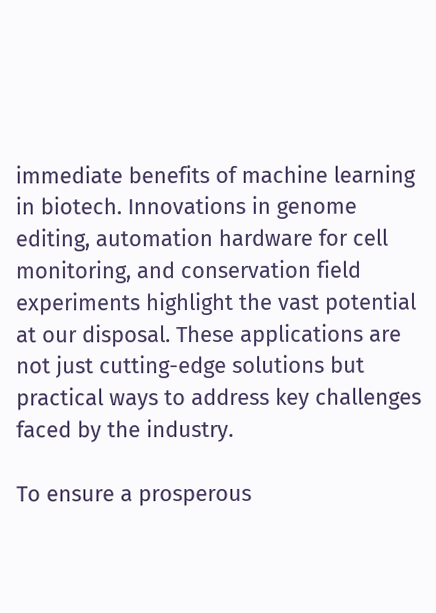immediate benefits of machine learning in biotech. Innovations in genome editing, automation hardware for cell monitoring, and conservation field experiments highlight the vast potential at our disposal. These applications are not just cutting-edge solutions but practical ways to address key challenges faced by the industry.

To ensure a prosperous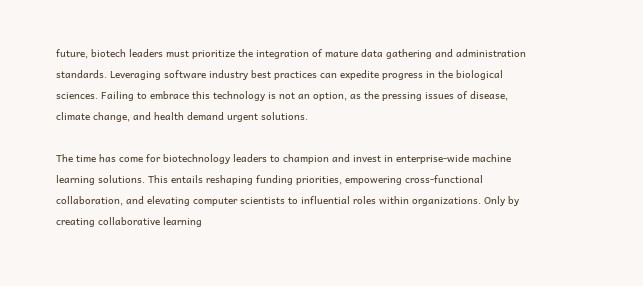future, biotech leaders must prioritize the integration of mature data gathering and administration standards. Leveraging software industry best practices can expedite progress in the biological sciences. Failing to embrace this technology is not an option, as the pressing issues of disease, climate change, and health demand urgent solutions.

The time has come for biotechnology leaders to champion and invest in enterprise-wide machine learning solutions. This entails reshaping funding priorities, empowering cross-functional collaboration, and elevating computer scientists to influential roles within organizations. Only by creating collaborative learning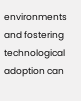environments and fostering technological adoption can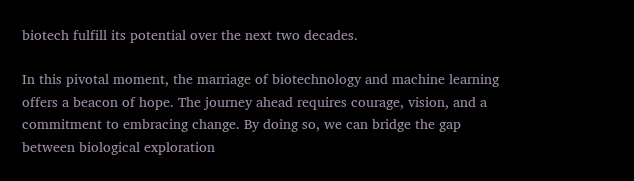biotech fulfill its potential over the next two decades.

In this pivotal moment, the marriage of biotechnology and machine learning offers a beacon of hope. The journey ahead requires courage, vision, and a commitment to embracing change. By doing so, we can bridge the gap between biological exploration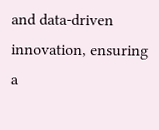and data-driven innovation, ensuring a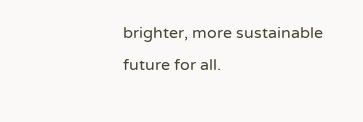brighter, more sustainable future for all.